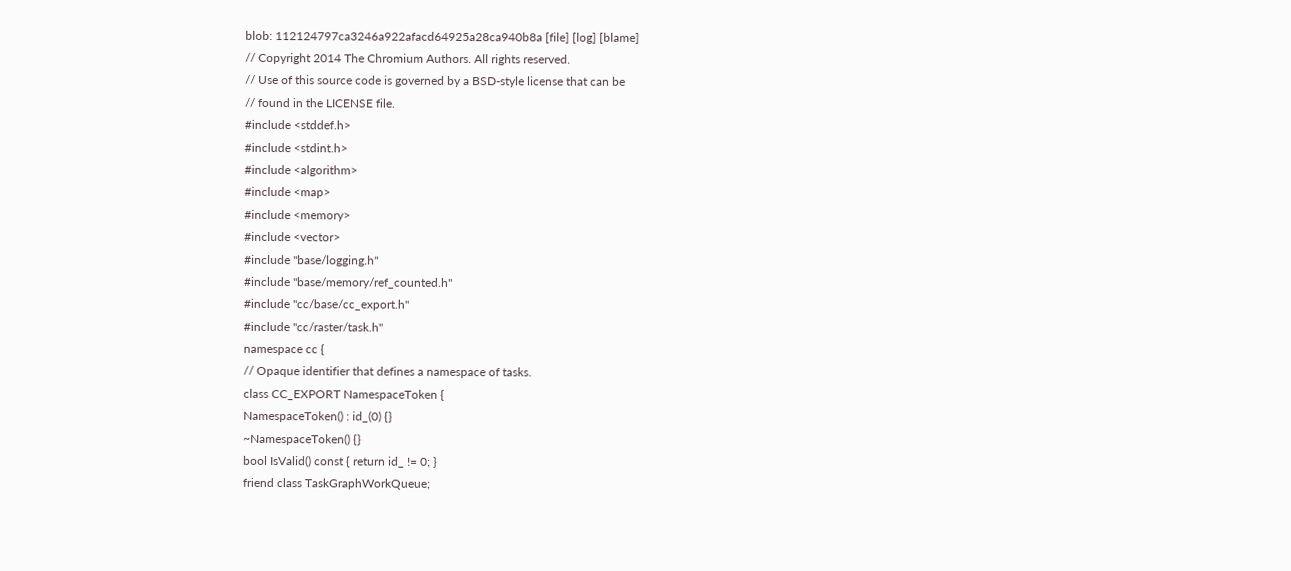blob: 112124797ca3246a922afacd64925a28ca940b8a [file] [log] [blame]
// Copyright 2014 The Chromium Authors. All rights reserved.
// Use of this source code is governed by a BSD-style license that can be
// found in the LICENSE file.
#include <stddef.h>
#include <stdint.h>
#include <algorithm>
#include <map>
#include <memory>
#include <vector>
#include "base/logging.h"
#include "base/memory/ref_counted.h"
#include "cc/base/cc_export.h"
#include "cc/raster/task.h"
namespace cc {
// Opaque identifier that defines a namespace of tasks.
class CC_EXPORT NamespaceToken {
NamespaceToken() : id_(0) {}
~NamespaceToken() {}
bool IsValid() const { return id_ != 0; }
friend class TaskGraphWorkQueue;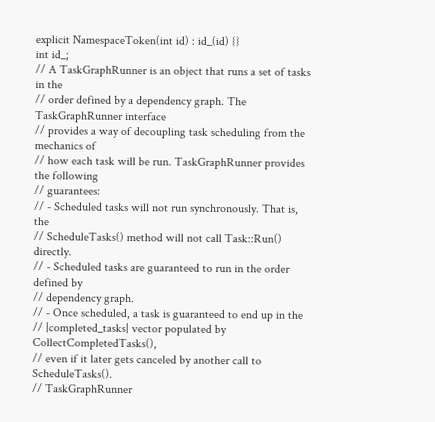explicit NamespaceToken(int id) : id_(id) {}
int id_;
// A TaskGraphRunner is an object that runs a set of tasks in the
// order defined by a dependency graph. The TaskGraphRunner interface
// provides a way of decoupling task scheduling from the mechanics of
// how each task will be run. TaskGraphRunner provides the following
// guarantees:
// - Scheduled tasks will not run synchronously. That is, the
// ScheduleTasks() method will not call Task::Run() directly.
// - Scheduled tasks are guaranteed to run in the order defined by
// dependency graph.
// - Once scheduled, a task is guaranteed to end up in the
// |completed_tasks| vector populated by CollectCompletedTasks(),
// even if it later gets canceled by another call to ScheduleTasks().
// TaskGraphRunner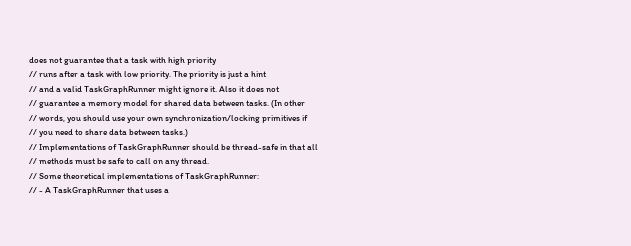does not guarantee that a task with high priority
// runs after a task with low priority. The priority is just a hint
// and a valid TaskGraphRunner might ignore it. Also it does not
// guarantee a memory model for shared data between tasks. (In other
// words, you should use your own synchronization/locking primitives if
// you need to share data between tasks.)
// Implementations of TaskGraphRunner should be thread-safe in that all
// methods must be safe to call on any thread.
// Some theoretical implementations of TaskGraphRunner:
// - A TaskGraphRunner that uses a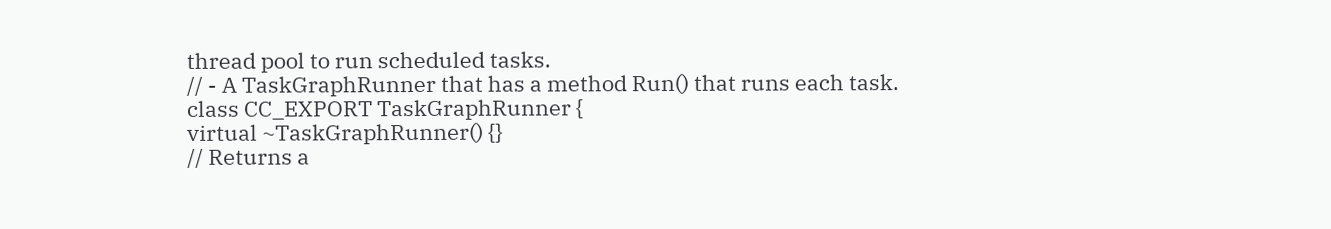thread pool to run scheduled tasks.
// - A TaskGraphRunner that has a method Run() that runs each task.
class CC_EXPORT TaskGraphRunner {
virtual ~TaskGraphRunner() {}
// Returns a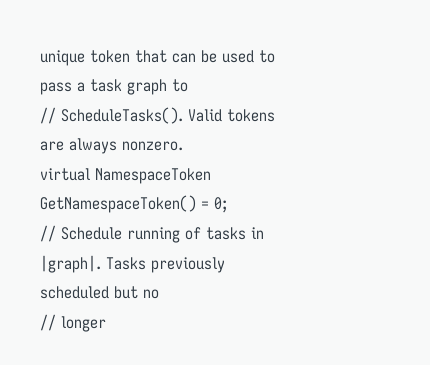unique token that can be used to pass a task graph to
// ScheduleTasks(). Valid tokens are always nonzero.
virtual NamespaceToken GetNamespaceToken() = 0;
// Schedule running of tasks in |graph|. Tasks previously scheduled but no
// longer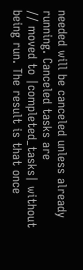needed will be canceled unless already running. Canceled tasks are
// moved to |completed_tasks| without being run. The result is that once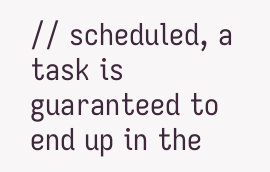// scheduled, a task is guaranteed to end up in the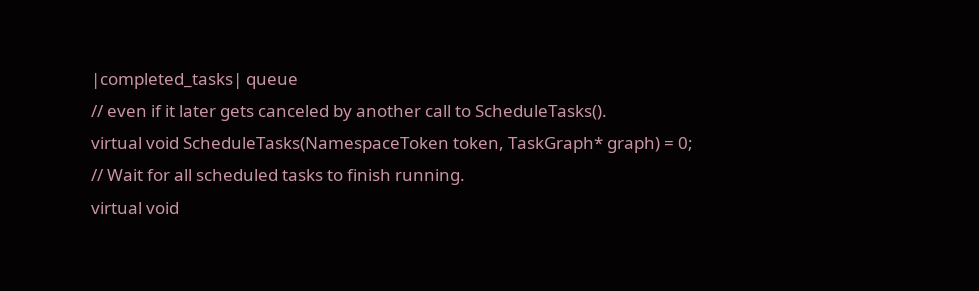|completed_tasks| queue
// even if it later gets canceled by another call to ScheduleTasks().
virtual void ScheduleTasks(NamespaceToken token, TaskGraph* graph) = 0;
// Wait for all scheduled tasks to finish running.
virtual void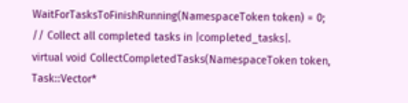WaitForTasksToFinishRunning(NamespaceToken token) = 0;
// Collect all completed tasks in |completed_tasks|.
virtual void CollectCompletedTasks(NamespaceToken token,
Task::Vector*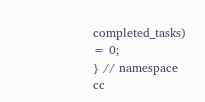completed_tasks) = 0;
} // namespace cc